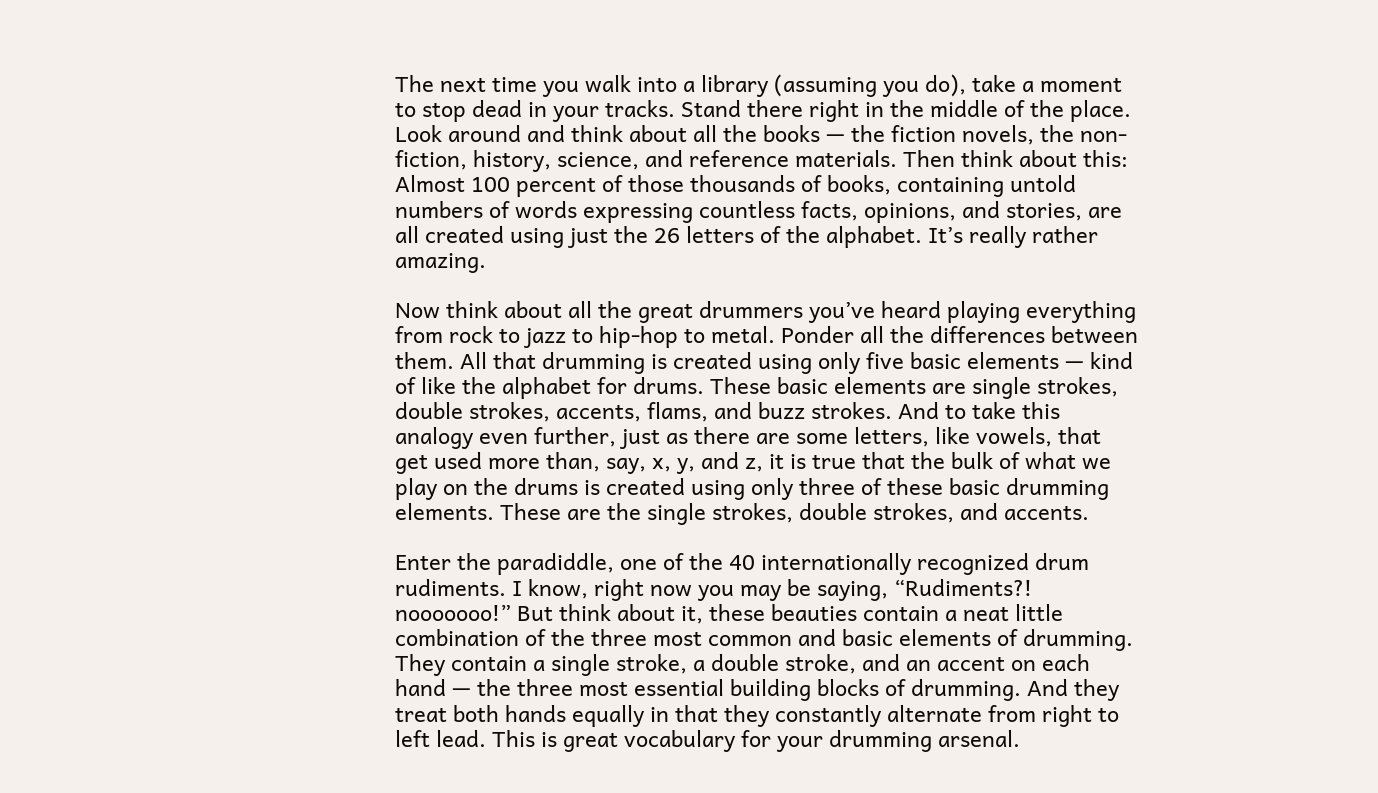The next time you walk into a library (assuming you do), take a moment to stop dead in your tracks. Stand there right in the middle of the place. Look around and think about all the books — the fiction novels, the non-fiction, history, science, and reference materials. Then think about this: Almost 100 percent of those thousands of books, containing untold numbers of words expressing countless facts, opinions, and stories, are all created using just the 26 letters of the alphabet. It’s really rather amazing.

Now think about all the great drummers you’ve heard playing everything from rock to jazz to hip-hop to metal. Ponder all the differences between them. All that drumming is created using only five basic elements — kind of like the alphabet for drums. These basic elements are single strokes, double strokes, accents, flams, and buzz strokes. And to take this analogy even further, just as there are some letters, like vowels, that get used more than, say, x, y, and z, it is true that the bulk of what we play on the drums is created using only three of these basic drumming elements. These are the single strokes, double strokes, and accents.

Enter the paradiddle, one of the 40 internationally recognized drum rudiments. I know, right now you may be saying, “Rudiments?! nooooooo!” But think about it, these beauties contain a neat little combination of the three most common and basic elements of drumming. They contain a single stroke, a double stroke, and an accent on each hand — the three most essential building blocks of drumming. And they treat both hands equally in that they constantly alternate from right to left lead. This is great vocabulary for your drumming arsenal.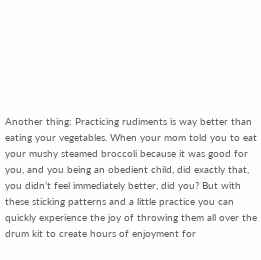Another thing: Practicing rudiments is way better than eating your vegetables. When your mom told you to eat your mushy steamed broccoli because it was good for you, and you being an obedient child, did exactly that, you didn’t feel immediately better, did you? But with these sticking patterns and a little practice you can quickly experience the joy of throwing them all over the drum kit to create hours of enjoyment for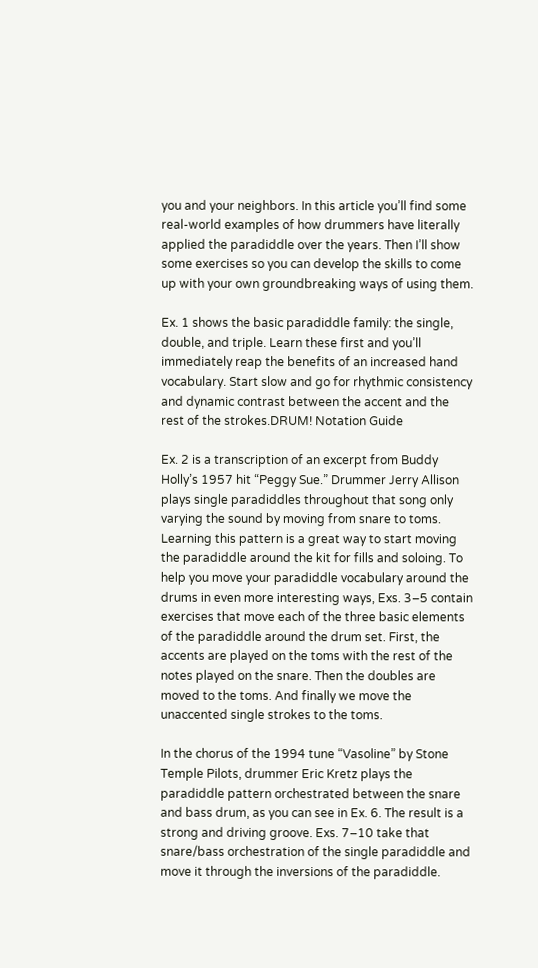you and your neighbors. In this article you’ll find some real-world examples of how drummers have literally applied the paradiddle over the years. Then I’ll show some exercises so you can develop the skills to come up with your own groundbreaking ways of using them.

Ex. 1 shows the basic paradiddle family: the single, double, and triple. Learn these first and you’ll immediately reap the benefits of an increased hand vocabulary. Start slow and go for rhythmic consistency and dynamic contrast between the accent and the rest of the strokes.DRUM! Notation Guide

Ex. 2 is a transcription of an excerpt from Buddy Holly’s 1957 hit “Peggy Sue.” Drummer Jerry Allison plays single paradiddles throughout that song only varying the sound by moving from snare to toms. Learning this pattern is a great way to start moving the paradiddle around the kit for fills and soloing. To help you move your paradiddle vocabulary around the drums in even more interesting ways, Exs. 3–5 contain exercises that move each of the three basic elements of the paradiddle around the drum set. First, the accents are played on the toms with the rest of the notes played on the snare. Then the doubles are moved to the toms. And finally we move the unaccented single strokes to the toms.

In the chorus of the 1994 tune “Vasoline” by Stone Temple Pilots, drummer Eric Kretz plays the paradiddle pattern orchestrated between the snare and bass drum, as you can see in Ex. 6. The result is a strong and driving groove. Exs. 7–10 take that snare/bass orchestration of the single paradiddle and move it through the inversions of the paradiddle.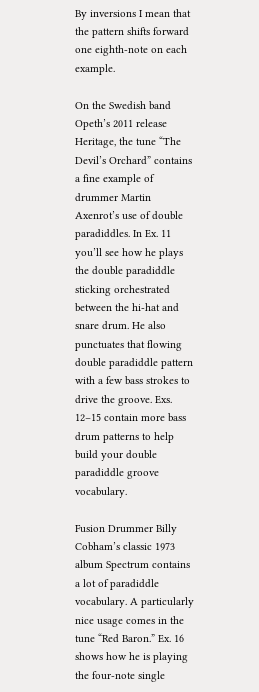By inversions I mean that the pattern shifts forward one eighth-note on each example.

On the Swedish band Opeth’s 2011 release Heritage, the tune “The Devil’s Orchard” contains a fine example of drummer Martin Axenrot’s use of double paradiddles. In Ex. 11 you’ll see how he plays the double paradiddle sticking orchestrated between the hi-hat and snare drum. He also punctuates that flowing double paradiddle pattern with a few bass strokes to drive the groove. Exs. 12–15 contain more bass drum patterns to help build your double paradiddle groove vocabulary.

Fusion Drummer Billy Cobham’s classic 1973 album Spectrum contains a lot of paradiddle vocabulary. A particularly nice usage comes in the tune “Red Baron.” Ex. 16 shows how he is playing the four-note single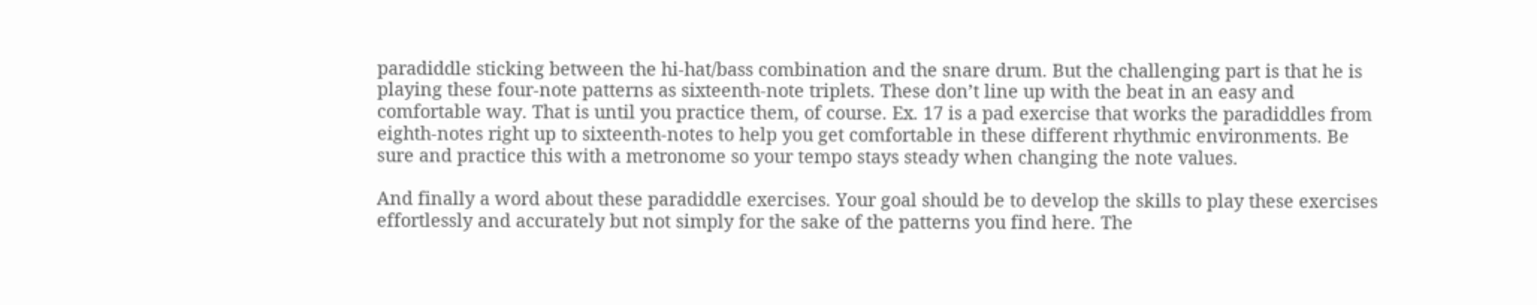paradiddle sticking between the hi-hat/bass combination and the snare drum. But the challenging part is that he is playing these four-note patterns as sixteenth-note triplets. These don’t line up with the beat in an easy and comfortable way. That is until you practice them, of course. Ex. 17 is a pad exercise that works the paradiddles from eighth-notes right up to sixteenth-notes to help you get comfortable in these different rhythmic environments. Be sure and practice this with a metronome so your tempo stays steady when changing the note values.

And finally a word about these paradiddle exercises. Your goal should be to develop the skills to play these exercises effortlessly and accurately but not simply for the sake of the patterns you find here. The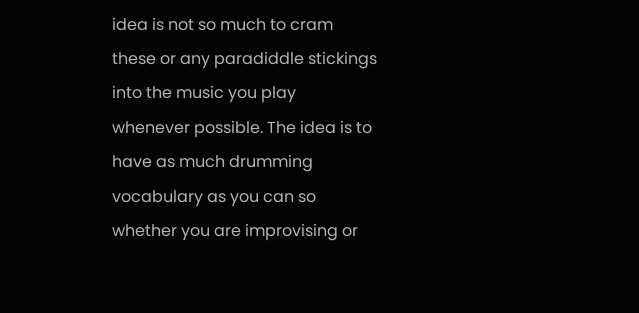idea is not so much to cram these or any paradiddle stickings into the music you play whenever possible. The idea is to have as much drumming vocabulary as you can so whether you are improvising or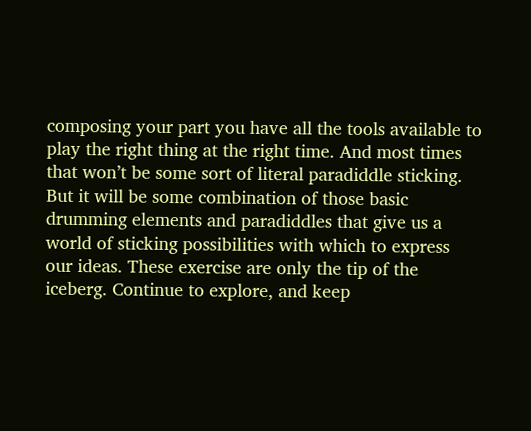composing your part you have all the tools available to play the right thing at the right time. And most times that won’t be some sort of literal paradiddle sticking. But it will be some combination of those basic drumming elements and paradiddles that give us a world of sticking possibilities with which to express our ideas. These exercise are only the tip of the iceberg. Continue to explore, and keep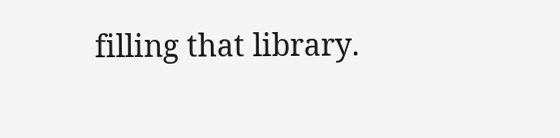filling that library.